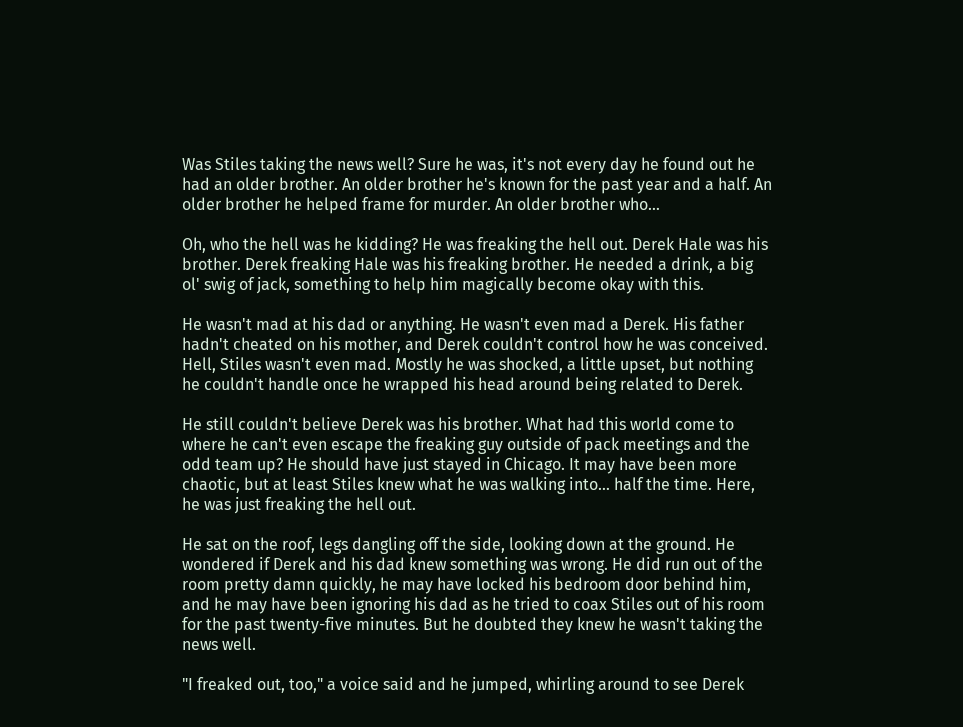Was Stiles taking the news well? Sure he was, it's not every day he found out he had an older brother. An older brother he's known for the past year and a half. An older brother he helped frame for murder. An older brother who…

Oh, who the hell was he kidding? He was freaking the hell out. Derek Hale was his brother. Derek freaking Hale was his freaking brother. He needed a drink, a big ol' swig of jack, something to help him magically become okay with this.

He wasn't mad at his dad or anything. He wasn't even mad a Derek. His father hadn't cheated on his mother, and Derek couldn't control how he was conceived. Hell, Stiles wasn't even mad. Mostly he was shocked, a little upset, but nothing he couldn't handle once he wrapped his head around being related to Derek.

He still couldn't believe Derek was his brother. What had this world come to where he can't even escape the freaking guy outside of pack meetings and the odd team up? He should have just stayed in Chicago. It may have been more chaotic, but at least Stiles knew what he was walking into… half the time. Here, he was just freaking the hell out.

He sat on the roof, legs dangling off the side, looking down at the ground. He wondered if Derek and his dad knew something was wrong. He did run out of the room pretty damn quickly, he may have locked his bedroom door behind him, and he may have been ignoring his dad as he tried to coax Stiles out of his room for the past twenty-five minutes. But he doubted they knew he wasn't taking the news well.

"I freaked out, too," a voice said and he jumped, whirling around to see Derek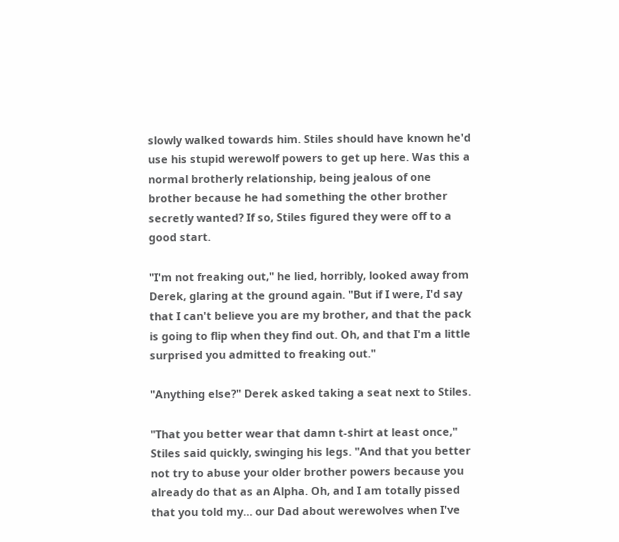slowly walked towards him. Stiles should have known he'd use his stupid werewolf powers to get up here. Was this a normal brotherly relationship, being jealous of one brother because he had something the other brother secretly wanted? If so, Stiles figured they were off to a good start.

"I'm not freaking out," he lied, horribly, looked away from Derek, glaring at the ground again. "But if I were, I'd say that I can't believe you are my brother, and that the pack is going to flip when they find out. Oh, and that I'm a little surprised you admitted to freaking out."

"Anything else?" Derek asked taking a seat next to Stiles.

"That you better wear that damn t-shirt at least once," Stiles said quickly, swinging his legs. "And that you better not try to abuse your older brother powers because you already do that as an Alpha. Oh, and I am totally pissed that you told my… our Dad about werewolves when I've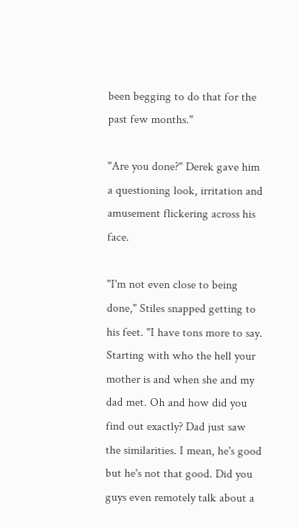been begging to do that for the past few months."

"Are you done?" Derek gave him a questioning look, irritation and amusement flickering across his face.

"I'm not even close to being done," Stiles snapped getting to his feet. "I have tons more to say. Starting with who the hell your mother is and when she and my dad met. Oh and how did you find out exactly? Dad just saw the similarities. I mean, he's good but he's not that good. Did you guys even remotely talk about a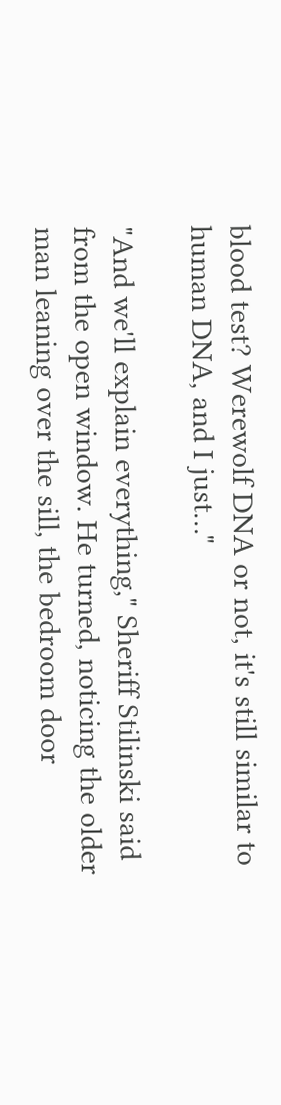blood test? Werewolf DNA or not, it's still similar to human DNA, and I just…"

"And we'll explain everything," Sheriff Stilinski said from the open window. He turned, noticing the older man leaning over the sill, the bedroom door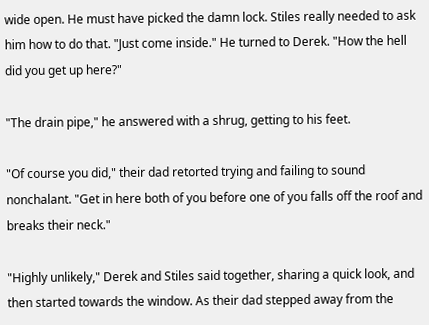wide open. He must have picked the damn lock. Stiles really needed to ask him how to do that. "Just come inside." He turned to Derek. "How the hell did you get up here?"

"The drain pipe," he answered with a shrug, getting to his feet.

"Of course you did," their dad retorted trying and failing to sound nonchalant. "Get in here both of you before one of you falls off the roof and breaks their neck."

"Highly unlikely," Derek and Stiles said together, sharing a quick look, and then started towards the window. As their dad stepped away from the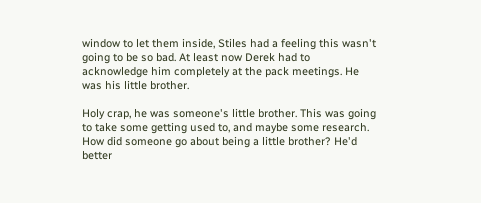window to let them inside, Stiles had a feeling this wasn't going to be so bad. At least now Derek had to acknowledge him completely at the pack meetings. He was his little brother.

Holy crap, he was someone's little brother. This was going to take some getting used to, and maybe some research. How did someone go about being a little brother? He'd better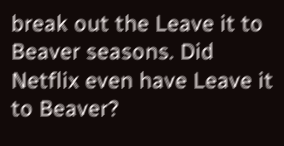break out the Leave it to Beaver seasons. Did Netflix even have Leave it to Beaver?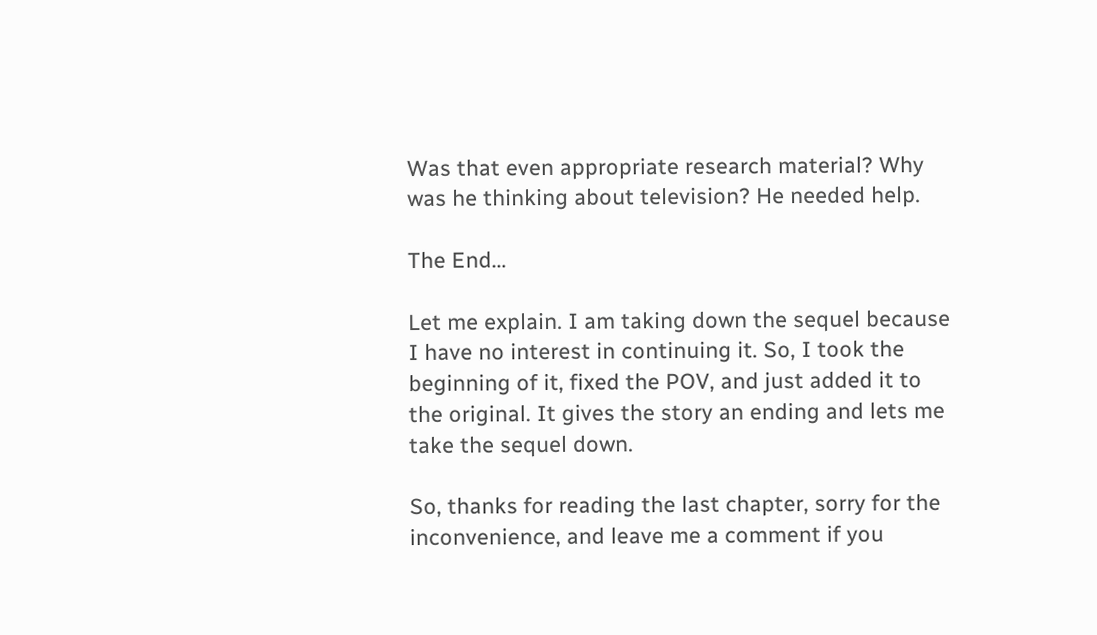Was that even appropriate research material? Why was he thinking about television? He needed help.

The End…

Let me explain. I am taking down the sequel because I have no interest in continuing it. So, I took the beginning of it, fixed the POV, and just added it to the original. It gives the story an ending and lets me take the sequel down.

So, thanks for reading the last chapter, sorry for the inconvenience, and leave me a comment if you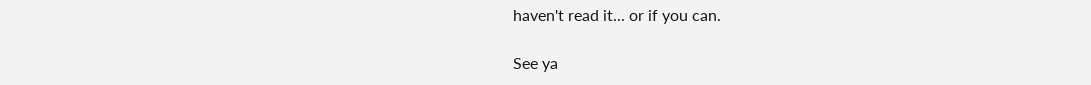haven't read it... or if you can.

See ya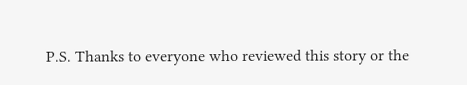P.S. Thanks to everyone who reviewed this story or the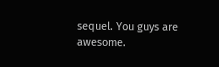sequel. You guys are awesome.